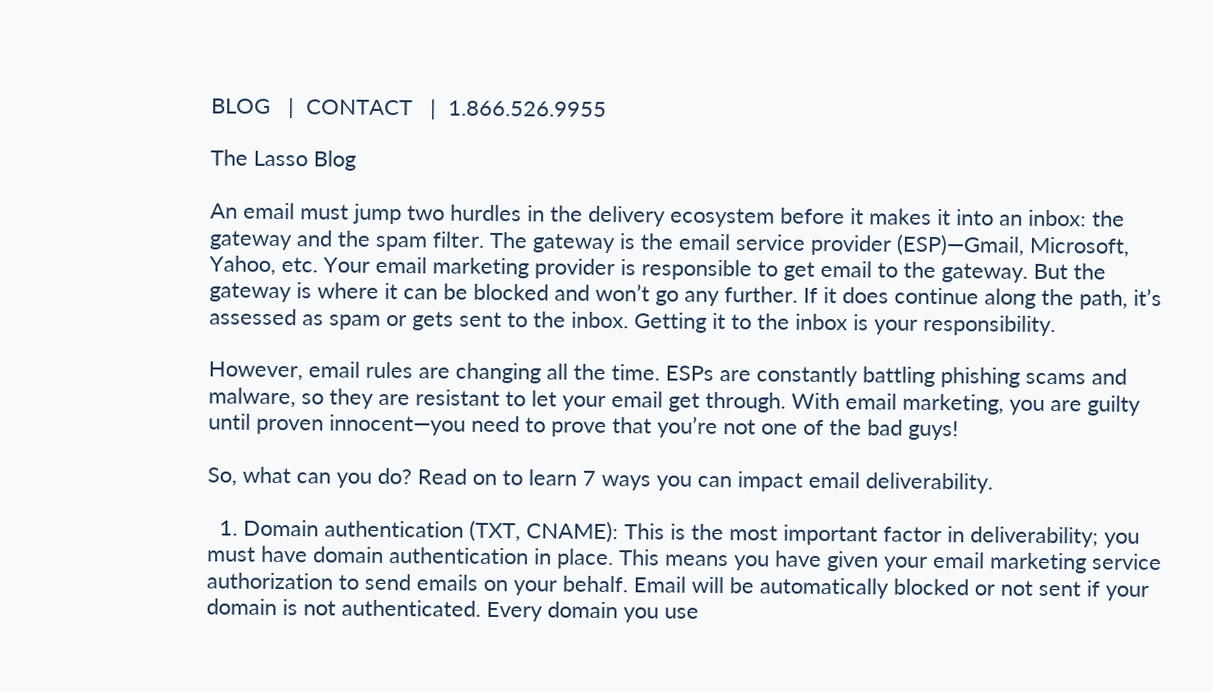BLOG   |  CONTACT   |  1.866.526.9955

The Lasso Blog

An email must jump two hurdles in the delivery ecosystem before it makes it into an inbox: the gateway and the spam filter. The gateway is the email service provider (ESP)—Gmail, Microsoft, Yahoo, etc. Your email marketing provider is responsible to get email to the gateway. But the gateway is where it can be blocked and won’t go any further. If it does continue along the path, it’s assessed as spam or gets sent to the inbox. Getting it to the inbox is your responsibility.

However, email rules are changing all the time. ESPs are constantly battling phishing scams and malware, so they are resistant to let your email get through. With email marketing, you are guilty until proven innocent—you need to prove that you’re not one of the bad guys!

So, what can you do? Read on to learn 7 ways you can impact email deliverability.

  1. Domain authentication (TXT, CNAME): This is the most important factor in deliverability; you must have domain authentication in place. This means you have given your email marketing service authorization to send emails on your behalf. Email will be automatically blocked or not sent if your domain is not authenticated. Every domain you use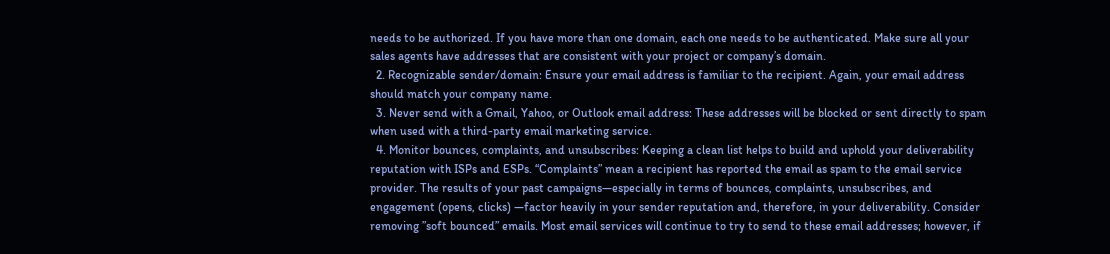needs to be authorized. If you have more than one domain, each one needs to be authenticated. Make sure all your sales agents have addresses that are consistent with your project or company’s domain.
  2. Recognizable sender/domain: Ensure your email address is familiar to the recipient. Again, your email address should match your company name.
  3. Never send with a Gmail, Yahoo, or Outlook email address: These addresses will be blocked or sent directly to spam when used with a third-party email marketing service.
  4. Monitor bounces, complaints, and unsubscribes: Keeping a clean list helps to build and uphold your deliverability reputation with ISPs and ESPs. “Complaints” mean a recipient has reported the email as spam to the email service provider. The results of your past campaigns—especially in terms of bounces, complaints, unsubscribes, and engagement (opens, clicks) —factor heavily in your sender reputation and, therefore, in your deliverability. Consider removing ”soft bounced” emails. Most email services will continue to try to send to these email addresses; however, if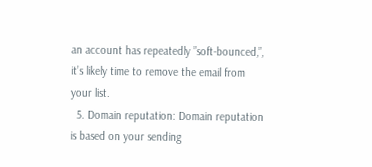an account has repeatedly ”soft-bounced,”, it’s likely time to remove the email from your list.
  5. Domain reputation: Domain reputation is based on your sending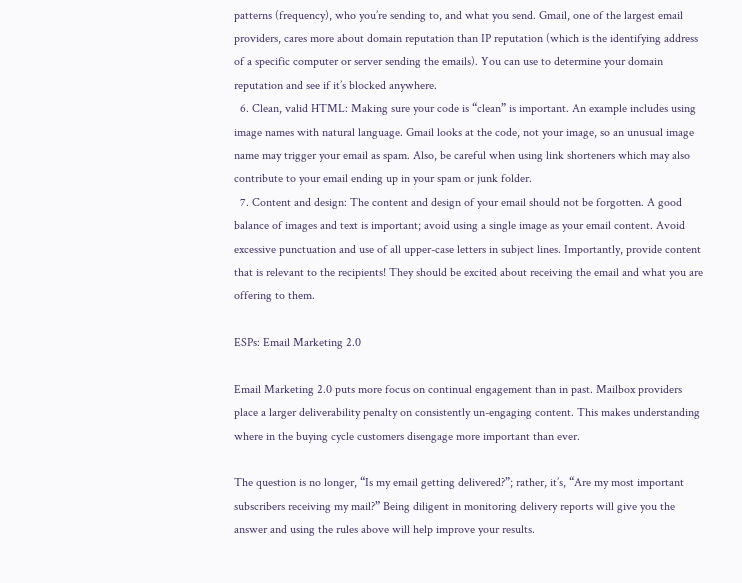patterns (frequency), who you’re sending to, and what you send. Gmail, one of the largest email providers, cares more about domain reputation than IP reputation (which is the identifying address of a specific computer or server sending the emails). You can use to determine your domain reputation and see if it’s blocked anywhere.
  6. Clean, valid HTML: Making sure your code is “clean” is important. An example includes using image names with natural language. Gmail looks at the code, not your image, so an unusual image name may trigger your email as spam. Also, be careful when using link shorteners which may also contribute to your email ending up in your spam or junk folder.
  7. Content and design: The content and design of your email should not be forgotten. A good balance of images and text is important; avoid using a single image as your email content. Avoid excessive punctuation and use of all upper-case letters in subject lines. Importantly, provide content that is relevant to the recipients! They should be excited about receiving the email and what you are offering to them.

ESPs: Email Marketing 2.0

Email Marketing 2.0 puts more focus on continual engagement than in past. Mailbox providers place a larger deliverability penalty on consistently un-engaging content. This makes understanding where in the buying cycle customers disengage more important than ever.

The question is no longer, “Is my email getting delivered?”; rather, it’s, “Are my most important subscribers receiving my mail?” Being diligent in monitoring delivery reports will give you the answer and using the rules above will help improve your results.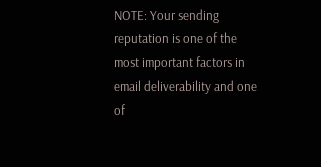NOTE: Your sending reputation is one of the most important factors in email deliverability and one of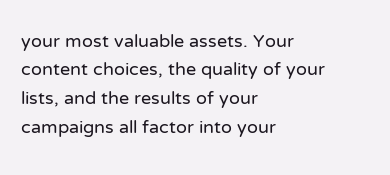your most valuable assets. Your content choices, the quality of your lists, and the results of your campaigns all factor into your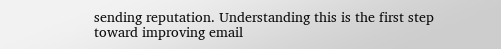sending reputation. Understanding this is the first step toward improving email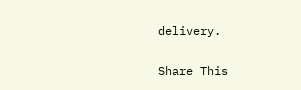delivery.

Share This